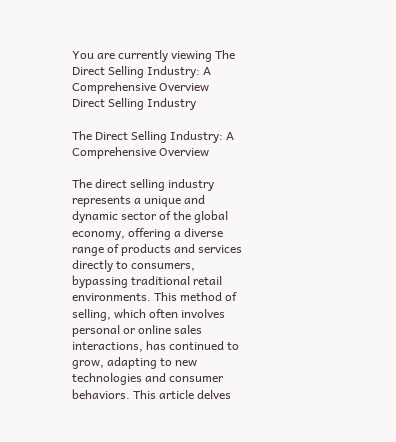You are currently viewing The Direct Selling Industry: A Comprehensive Overview
Direct Selling Industry

The Direct Selling Industry: A Comprehensive Overview

The direct selling industry represents a unique and dynamic sector of the global economy, offering a diverse range of products and services directly to consumers, bypassing traditional retail environments. This method of selling, which often involves personal or online sales interactions, has continued to grow, adapting to new technologies and consumer behaviors. This article delves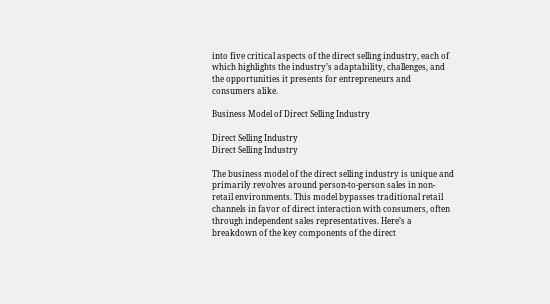into five critical aspects of the direct selling industry, each of which highlights the industry’s adaptability, challenges, and the opportunities it presents for entrepreneurs and consumers alike.

Business Model of Direct Selling Industry

Direct Selling Industry
Direct Selling Industry

The business model of the direct selling industry is unique and primarily revolves around person-to-person sales in non-retail environments. This model bypasses traditional retail channels in favor of direct interaction with consumers, often through independent sales representatives. Here’s a breakdown of the key components of the direct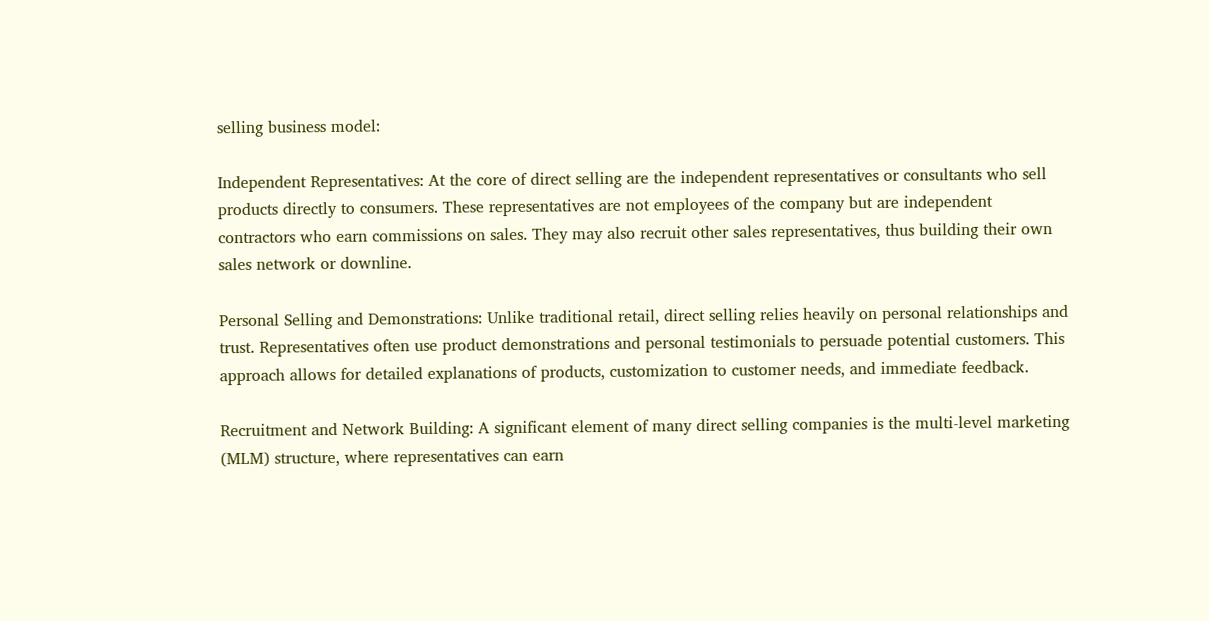selling business model:

Independent Representatives: At the core of direct selling are the independent representatives or consultants who sell products directly to consumers. These representatives are not employees of the company but are independent contractors who earn commissions on sales. They may also recruit other sales representatives, thus building their own sales network or downline.

Personal Selling and Demonstrations: Unlike traditional retail, direct selling relies heavily on personal relationships and trust. Representatives often use product demonstrations and personal testimonials to persuade potential customers. This approach allows for detailed explanations of products, customization to customer needs, and immediate feedback.

Recruitment and Network Building: A significant element of many direct selling companies is the multi-level marketing (MLM) structure, where representatives can earn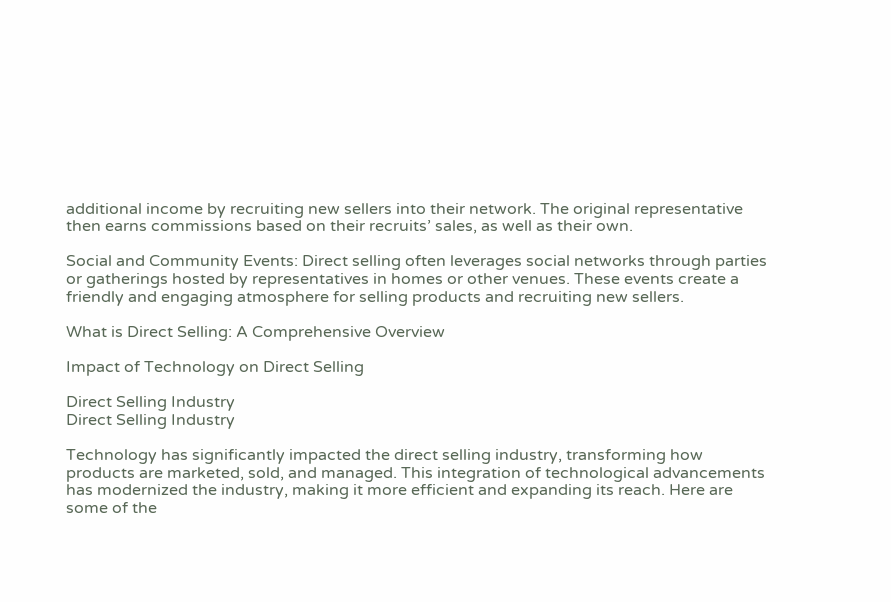additional income by recruiting new sellers into their network. The original representative then earns commissions based on their recruits’ sales, as well as their own.

Social and Community Events: Direct selling often leverages social networks through parties or gatherings hosted by representatives in homes or other venues. These events create a friendly and engaging atmosphere for selling products and recruiting new sellers.

What is Direct Selling: A Comprehensive Overview

Impact of Technology on Direct Selling

Direct Selling Industry
Direct Selling Industry

Technology has significantly impacted the direct selling industry, transforming how products are marketed, sold, and managed. This integration of technological advancements has modernized the industry, making it more efficient and expanding its reach. Here are some of the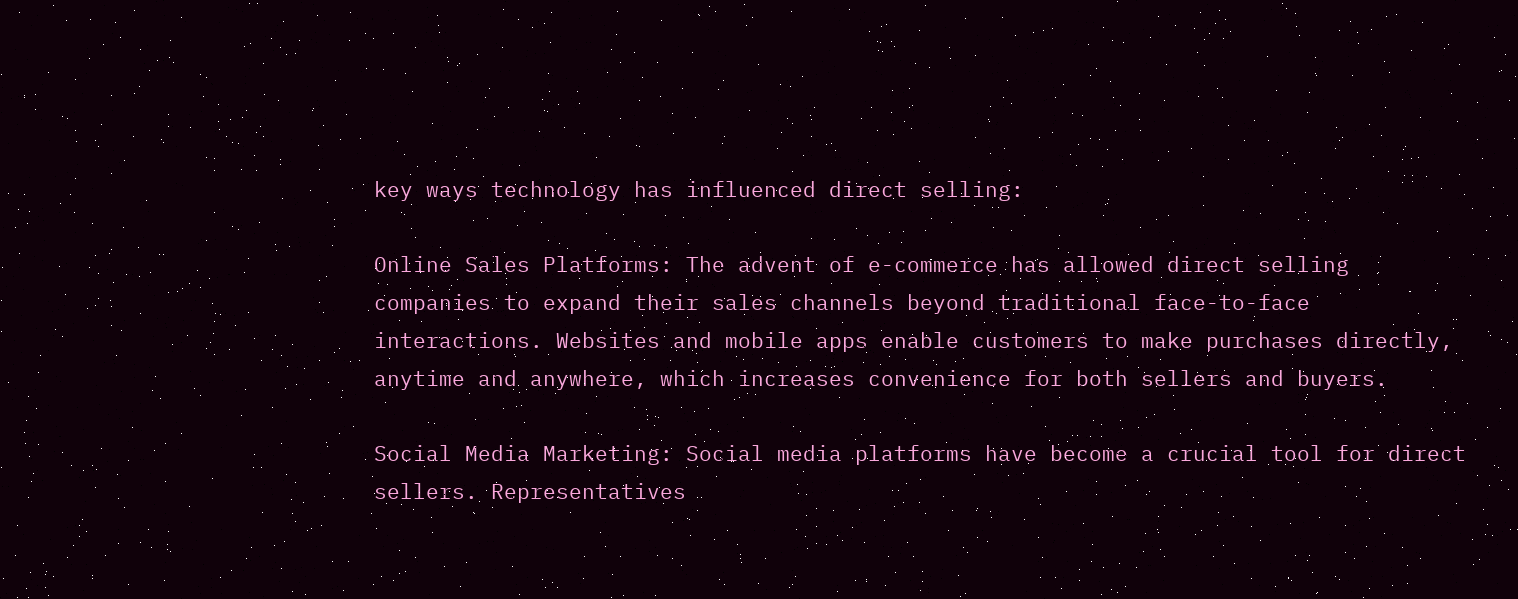key ways technology has influenced direct selling:

Online Sales Platforms: The advent of e-commerce has allowed direct selling companies to expand their sales channels beyond traditional face-to-face interactions. Websites and mobile apps enable customers to make purchases directly, anytime and anywhere, which increases convenience for both sellers and buyers.

Social Media Marketing: Social media platforms have become a crucial tool for direct sellers. Representatives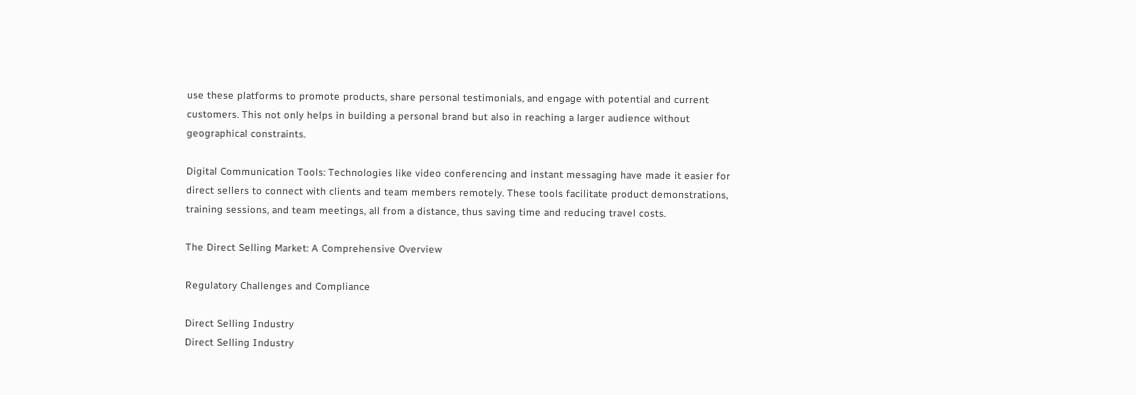use these platforms to promote products, share personal testimonials, and engage with potential and current customers. This not only helps in building a personal brand but also in reaching a larger audience without geographical constraints.

Digital Communication Tools: Technologies like video conferencing and instant messaging have made it easier for direct sellers to connect with clients and team members remotely. These tools facilitate product demonstrations, training sessions, and team meetings, all from a distance, thus saving time and reducing travel costs.

The Direct Selling Market: A Comprehensive Overview

Regulatory Challenges and Compliance

Direct Selling Industry
Direct Selling Industry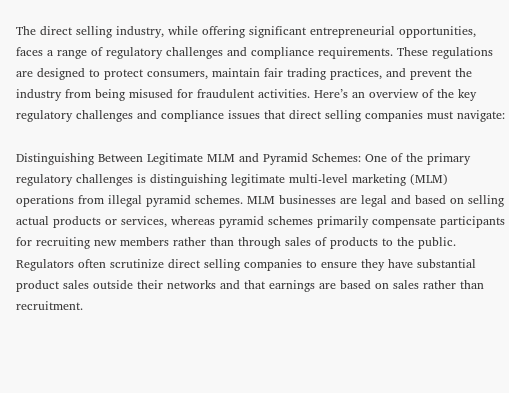The direct selling industry, while offering significant entrepreneurial opportunities, faces a range of regulatory challenges and compliance requirements. These regulations are designed to protect consumers, maintain fair trading practices, and prevent the industry from being misused for fraudulent activities. Here’s an overview of the key regulatory challenges and compliance issues that direct selling companies must navigate:

Distinguishing Between Legitimate MLM and Pyramid Schemes: One of the primary regulatory challenges is distinguishing legitimate multi-level marketing (MLM) operations from illegal pyramid schemes. MLM businesses are legal and based on selling actual products or services, whereas pyramid schemes primarily compensate participants for recruiting new members rather than through sales of products to the public. Regulators often scrutinize direct selling companies to ensure they have substantial product sales outside their networks and that earnings are based on sales rather than recruitment.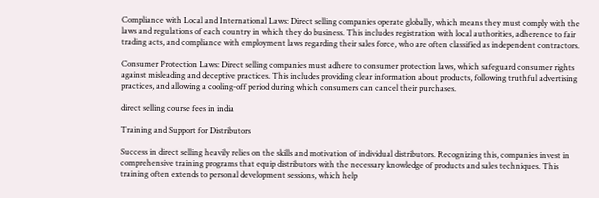Compliance with Local and International Laws: Direct selling companies operate globally, which means they must comply with the laws and regulations of each country in which they do business. This includes registration with local authorities, adherence to fair trading acts, and compliance with employment laws regarding their sales force, who are often classified as independent contractors.

Consumer Protection Laws: Direct selling companies must adhere to consumer protection laws, which safeguard consumer rights against misleading and deceptive practices. This includes providing clear information about products, following truthful advertising practices, and allowing a cooling-off period during which consumers can cancel their purchases.

direct selling course fees in india

Training and Support for Distributors

Success in direct selling heavily relies on the skills and motivation of individual distributors. Recognizing this, companies invest in comprehensive training programs that equip distributors with the necessary knowledge of products and sales techniques. This training often extends to personal development sessions, which help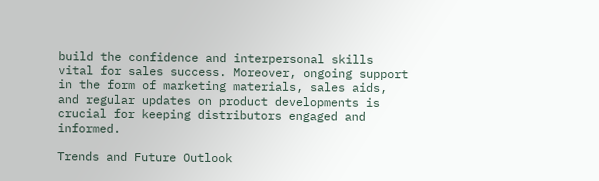build the confidence and interpersonal skills vital for sales success. Moreover, ongoing support in the form of marketing materials, sales aids, and regular updates on product developments is crucial for keeping distributors engaged and informed.

Trends and Future Outlook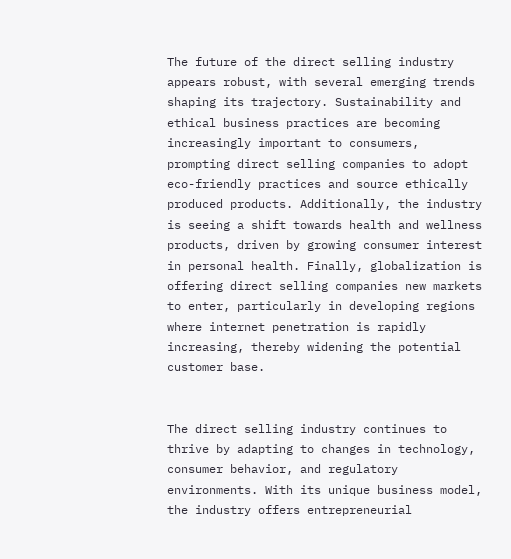The future of the direct selling industry appears robust, with several emerging trends shaping its trajectory. Sustainability and ethical business practices are becoming increasingly important to consumers, prompting direct selling companies to adopt eco-friendly practices and source ethically produced products. Additionally, the industry is seeing a shift towards health and wellness products, driven by growing consumer interest in personal health. Finally, globalization is offering direct selling companies new markets to enter, particularly in developing regions where internet penetration is rapidly increasing, thereby widening the potential customer base.


The direct selling industry continues to thrive by adapting to changes in technology, consumer behavior, and regulatory environments. With its unique business model, the industry offers entrepreneurial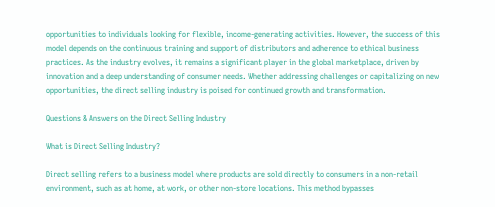opportunities to individuals looking for flexible, income-generating activities. However, the success of this model depends on the continuous training and support of distributors and adherence to ethical business practices. As the industry evolves, it remains a significant player in the global marketplace, driven by innovation and a deep understanding of consumer needs. Whether addressing challenges or capitalizing on new opportunities, the direct selling industry is poised for continued growth and transformation.

Questions & Answers on the Direct Selling Industry

What is Direct Selling Industry?

Direct selling refers to a business model where products are sold directly to consumers in a non-retail environment, such as at home, at work, or other non-store locations. This method bypasses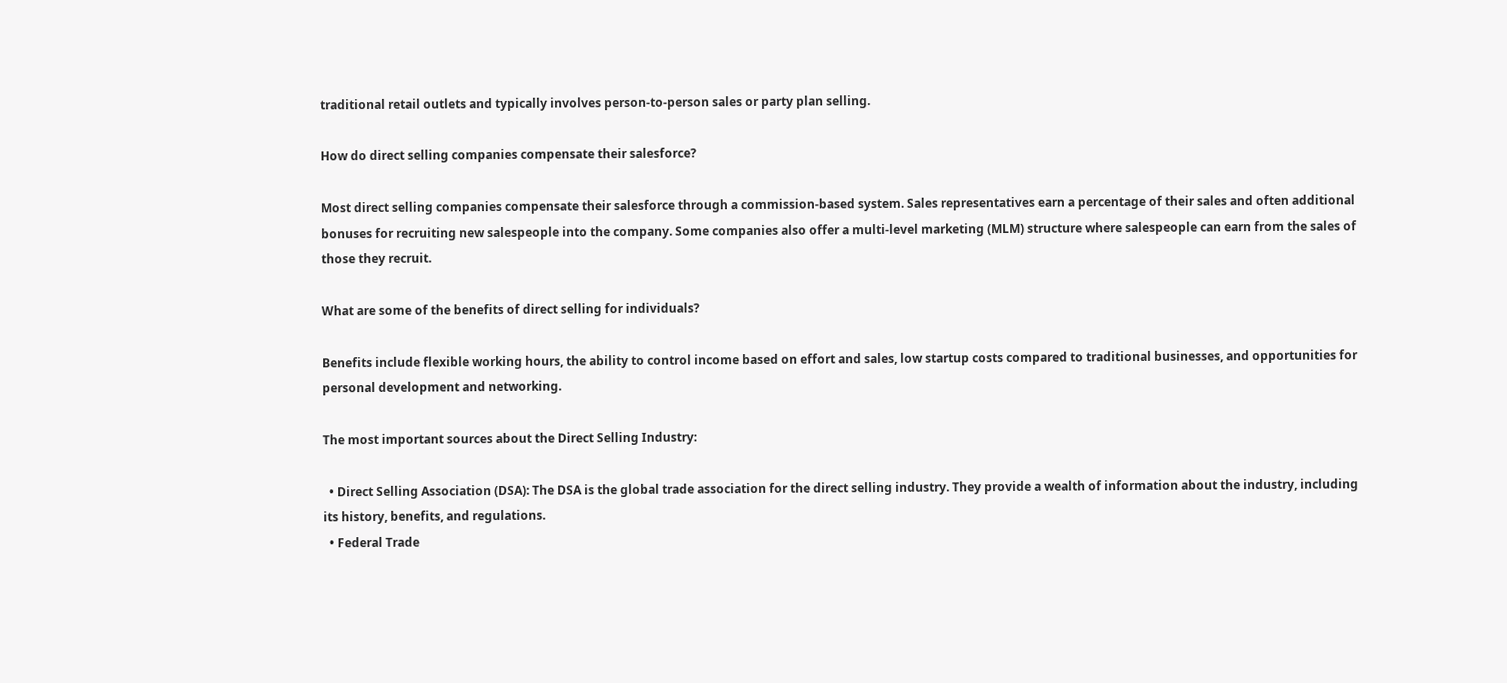traditional retail outlets and typically involves person-to-person sales or party plan selling.

How do direct selling companies compensate their salesforce?

Most direct selling companies compensate their salesforce through a commission-based system. Sales representatives earn a percentage of their sales and often additional bonuses for recruiting new salespeople into the company. Some companies also offer a multi-level marketing (MLM) structure where salespeople can earn from the sales of those they recruit.

What are some of the benefits of direct selling for individuals?

Benefits include flexible working hours, the ability to control income based on effort and sales, low startup costs compared to traditional businesses, and opportunities for personal development and networking.

The most important sources about the Direct Selling Industry:

  • Direct Selling Association (DSA): The DSA is the global trade association for the direct selling industry. They provide a wealth of information about the industry, including its history, benefits, and regulations.
  • Federal Trade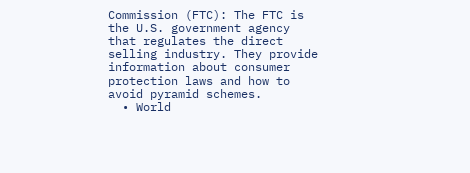Commission (FTC): The FTC is the U.S. government agency that regulates the direct selling industry. They provide information about consumer protection laws and how to avoid pyramid schemes.
  • World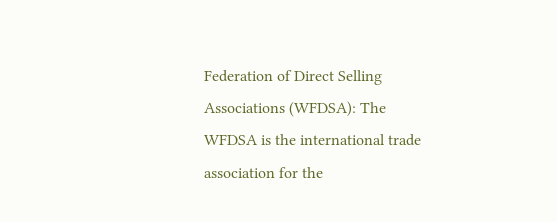Federation of Direct Selling Associations (WFDSA): The WFDSA is the international trade association for the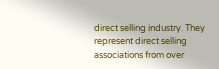direct selling industry. They represent direct selling associations from over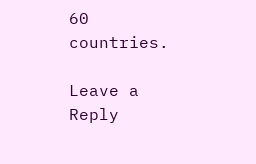60 countries.

Leave a Reply